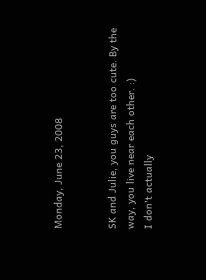Monday, June 23, 2008


SK and Julie, you guys are too cute. By the way, you live near each other. :)
I don't actually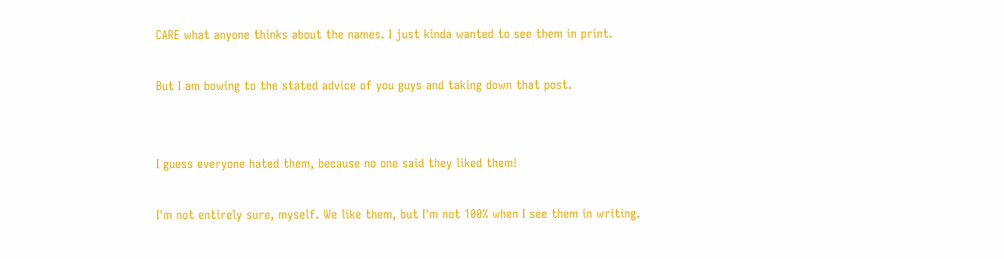CARE what anyone thinks about the names. I just kinda wanted to see them in print.

But I am bowing to the stated advice of you guys and taking down that post.


I guess everyone hated them, because no one said they liked them!

I'm not entirely sure, myself. We like them, but I'm not 100% when I see them in writing.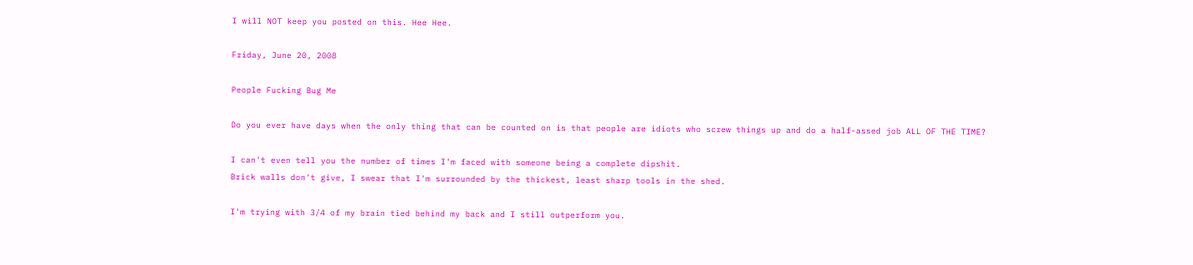I will NOT keep you posted on this. Hee Hee.

Friday, June 20, 2008

People Fucking Bug Me

Do you ever have days when the only thing that can be counted on is that people are idiots who screw things up and do a half-assed job ALL OF THE TIME?

I can't even tell you the number of times I'm faced with someone being a complete dipshit.
Brick walls don't give, I swear that I'm surrounded by the thickest, least sharp tools in the shed.

I'm trying with 3/4 of my brain tied behind my back and I still outperform you.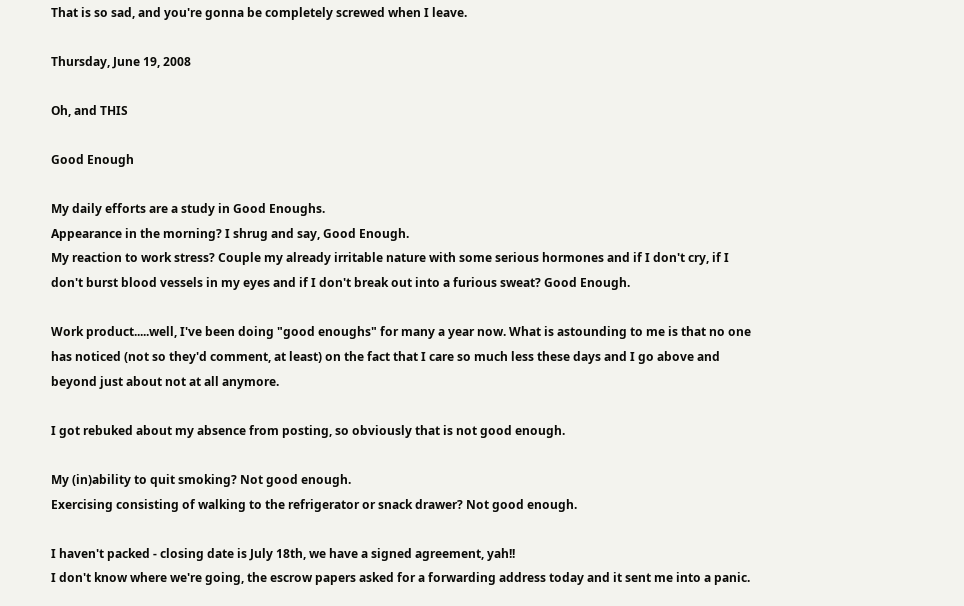That is so sad, and you're gonna be completely screwed when I leave.

Thursday, June 19, 2008

Oh, and THIS

Good Enough

My daily efforts are a study in Good Enoughs.
Appearance in the morning? I shrug and say, Good Enough.
My reaction to work stress? Couple my already irritable nature with some serious hormones and if I don't cry, if I don't burst blood vessels in my eyes and if I don't break out into a furious sweat? Good Enough.

Work product.....well, I've been doing "good enoughs" for many a year now. What is astounding to me is that no one has noticed (not so they'd comment, at least) on the fact that I care so much less these days and I go above and beyond just about not at all anymore.

I got rebuked about my absence from posting, so obviously that is not good enough.

My (in)ability to quit smoking? Not good enough.
Exercising consisting of walking to the refrigerator or snack drawer? Not good enough.

I haven't packed - closing date is July 18th, we have a signed agreement, yah!!
I don't know where we're going, the escrow papers asked for a forwarding address today and it sent me into a panic.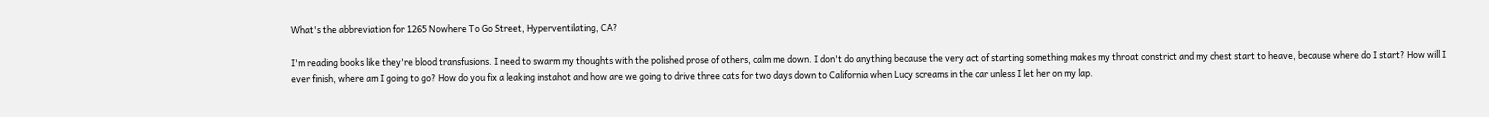What's the abbreviation for 1265 Nowhere To Go Street, Hyperventilating, CA?

I'm reading books like they're blood transfusions. I need to swarm my thoughts with the polished prose of others, calm me down. I don't do anything because the very act of starting something makes my throat constrict and my chest start to heave, because where do I start? How will I ever finish, where am I going to go? How do you fix a leaking instahot and how are we going to drive three cats for two days down to California when Lucy screams in the car unless I let her on my lap.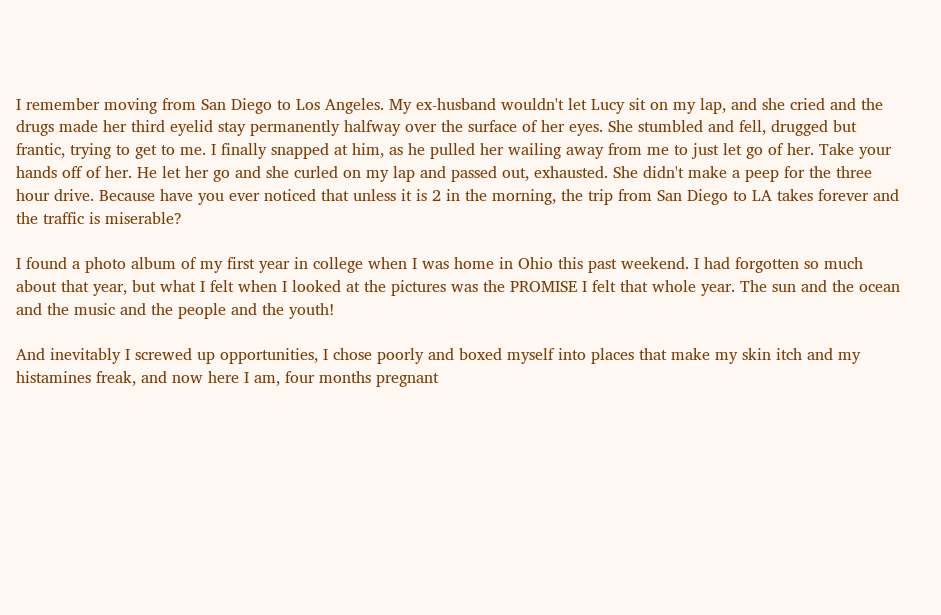I remember moving from San Diego to Los Angeles. My ex-husband wouldn't let Lucy sit on my lap, and she cried and the drugs made her third eyelid stay permanently halfway over the surface of her eyes. She stumbled and fell, drugged but frantic, trying to get to me. I finally snapped at him, as he pulled her wailing away from me to just let go of her. Take your hands off of her. He let her go and she curled on my lap and passed out, exhausted. She didn't make a peep for the three hour drive. Because have you ever noticed that unless it is 2 in the morning, the trip from San Diego to LA takes forever and the traffic is miserable?

I found a photo album of my first year in college when I was home in Ohio this past weekend. I had forgotten so much about that year, but what I felt when I looked at the pictures was the PROMISE I felt that whole year. The sun and the ocean and the music and the people and the youth!

And inevitably I screwed up opportunities, I chose poorly and boxed myself into places that make my skin itch and my histamines freak, and now here I am, four months pregnant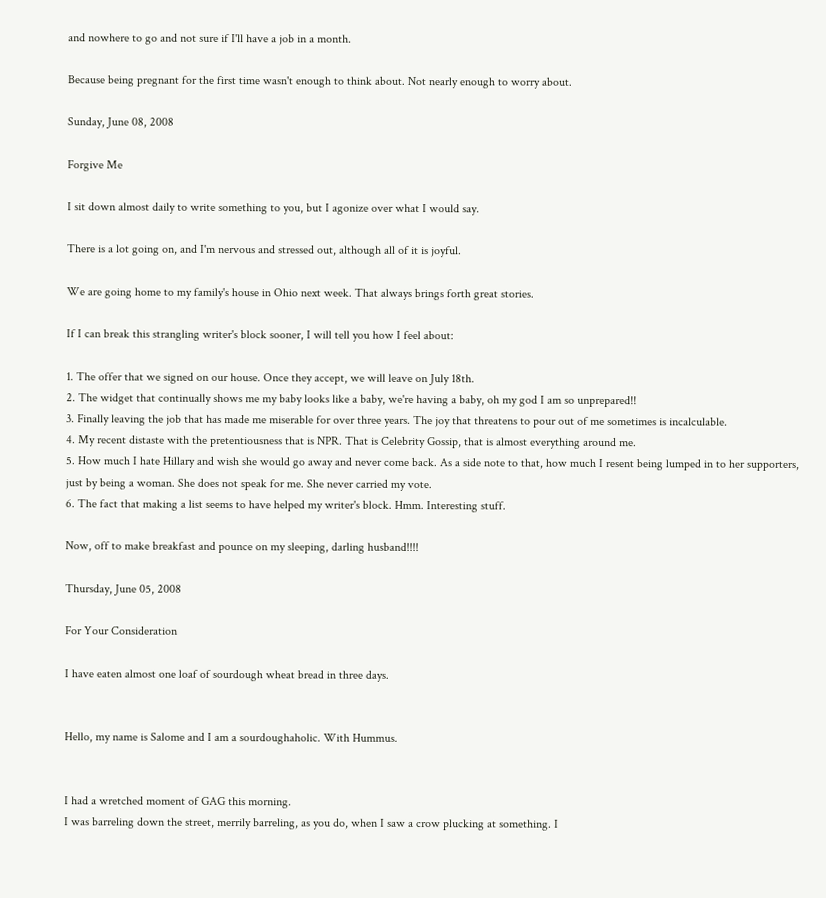and nowhere to go and not sure if I'll have a job in a month.

Because being pregnant for the first time wasn't enough to think about. Not nearly enough to worry about.

Sunday, June 08, 2008

Forgive Me

I sit down almost daily to write something to you, but I agonize over what I would say.

There is a lot going on, and I'm nervous and stressed out, although all of it is joyful.

We are going home to my family's house in Ohio next week. That always brings forth great stories.

If I can break this strangling writer's block sooner, I will tell you how I feel about:

1. The offer that we signed on our house. Once they accept, we will leave on July 18th.
2. The widget that continually shows me my baby looks like a baby, we're having a baby, oh my god I am so unprepared!!
3. Finally leaving the job that has made me miserable for over three years. The joy that threatens to pour out of me sometimes is incalculable.
4. My recent distaste with the pretentiousness that is NPR. That is Celebrity Gossip, that is almost everything around me.
5. How much I hate Hillary and wish she would go away and never come back. As a side note to that, how much I resent being lumped in to her supporters, just by being a woman. She does not speak for me. She never carried my vote.
6. The fact that making a list seems to have helped my writer's block. Hmm. Interesting stuff.

Now, off to make breakfast and pounce on my sleeping, darling husband!!!!

Thursday, June 05, 2008

For Your Consideration

I have eaten almost one loaf of sourdough wheat bread in three days.


Hello, my name is Salome and I am a sourdoughaholic. With Hummus.


I had a wretched moment of GAG this morning.
I was barreling down the street, merrily barreling, as you do, when I saw a crow plucking at something. I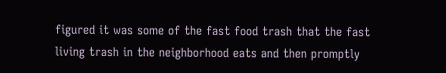figured it was some of the fast food trash that the fast living trash in the neighborhood eats and then promptly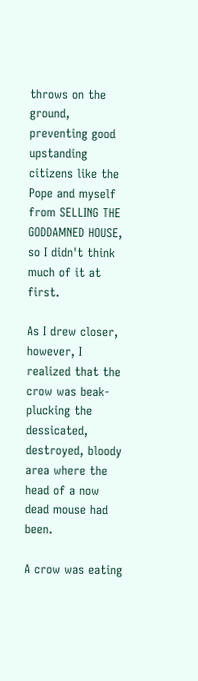throws on the ground, preventing good upstanding citizens like the Pope and myself from SELLING THE GODDAMNED HOUSE, so I didn't think much of it at first.

As I drew closer, however, I realized that the crow was beak-plucking the dessicated, destroyed, bloody area where the head of a now dead mouse had been.

A crow was eating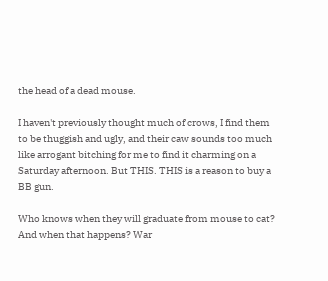the head of a dead mouse.

I haven't previously thought much of crows, I find them to be thuggish and ugly, and their caw sounds too much like arrogant bitching for me to find it charming on a Saturday afternoon. But THIS. THIS is a reason to buy a BB gun.

Who knows when they will graduate from mouse to cat? And when that happens? War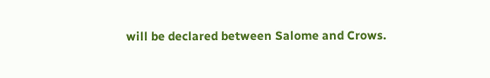will be declared between Salome and Crows.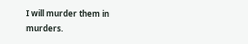I will murder them in murders.